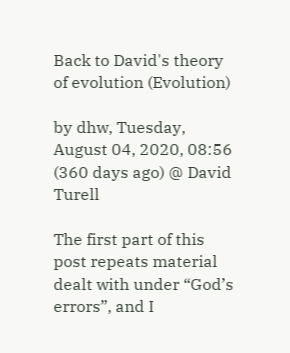Back to David's theory of evolution (Evolution)

by dhw, Tuesday, August 04, 2020, 08:56 (360 days ago) @ David Turell

The first part of this post repeats material dealt with under “God’s errors”, and I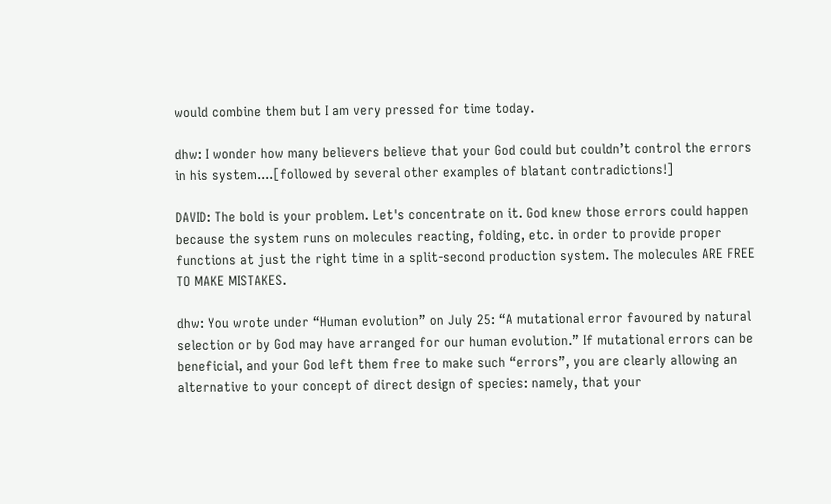would combine them but I am very pressed for time today.

dhw: I wonder how many believers believe that your God could but couldn’t control the errors in his system....[followed by several other examples of blatant contradictions!]

DAVID: The bold is your problem. Let's concentrate on it. God knew those errors could happen because the system runs on molecules reacting, folding, etc. in order to provide proper functions at just the right time in a split-second production system. The molecules ARE FREE TO MAKE MISTAKES.

dhw: You wrote under “Human evolution” on July 25: “A mutational error favoured by natural selection or by God may have arranged for our human evolution.” If mutational errors can be beneficial, and your God left them free to make such “errors”, you are clearly allowing an alternative to your concept of direct design of species: namely, that your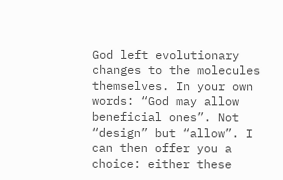God left evolutionary changes to the molecules themselves. In your own words: “God may allow beneficial ones”. Not “design” but “allow”. I can then offer you a choice: either these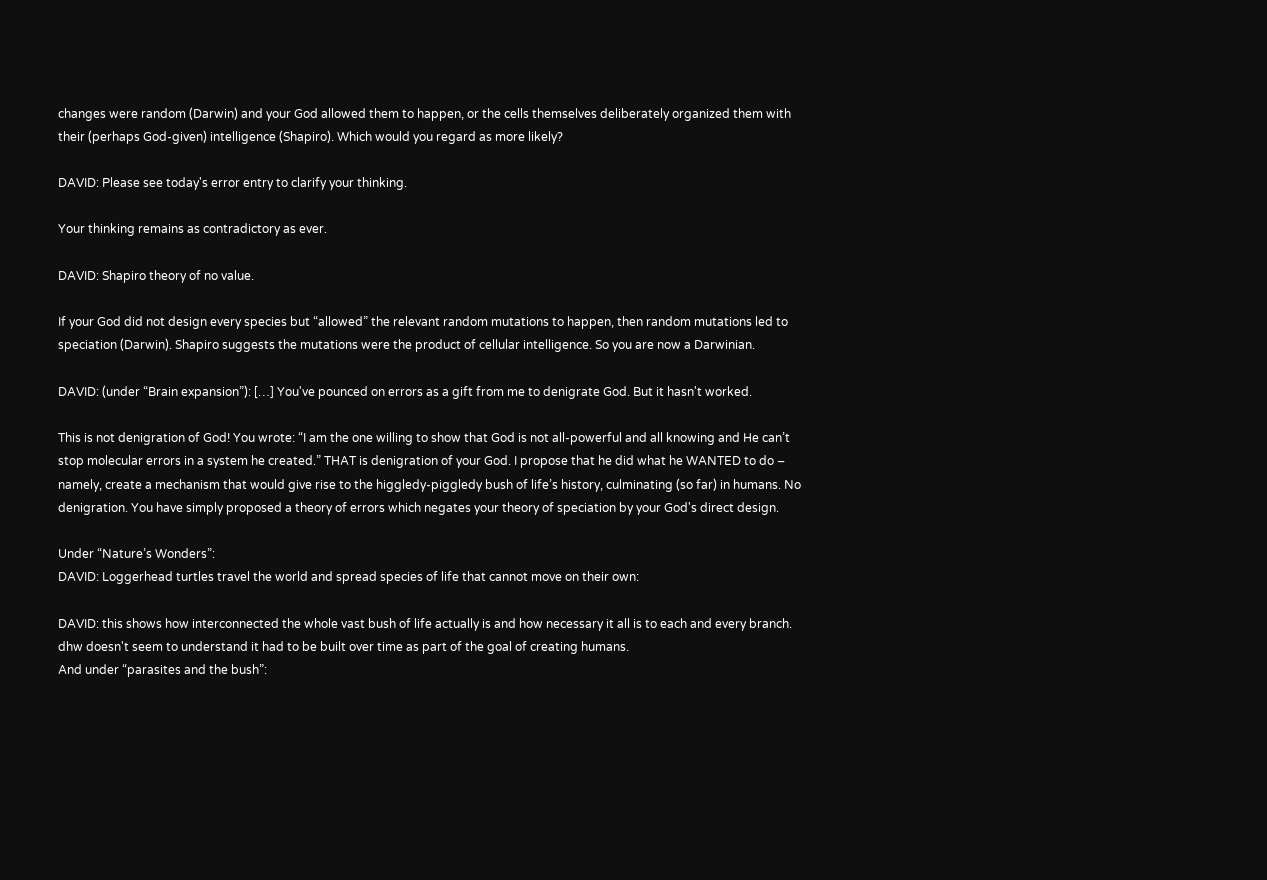changes were random (Darwin) and your God allowed them to happen, or the cells themselves deliberately organized them with their (perhaps God-given) intelligence (Shapiro). Which would you regard as more likely?

DAVID: Please see today's error entry to clarify your thinking.

Your thinking remains as contradictory as ever.

DAVID: Shapiro theory of no value.

If your God did not design every species but “allowed” the relevant random mutations to happen, then random mutations led to speciation (Darwin). Shapiro suggests the mutations were the product of cellular intelligence. So you are now a Darwinian.

DAVID: (under “Brain expansion”): […] You've pounced on errors as a gift from me to denigrate God. But it hasn't worked.

This is not denigration of God! You wrote: “I am the one willing to show that God is not all-powerful and all knowing and He can’t stop molecular errors in a system he created.” THAT is denigration of your God. I propose that he did what he WANTED to do – namely, create a mechanism that would give rise to the higgledy-piggledy bush of life’s history, culminating (so far) in humans. No denigration. You have simply proposed a theory of errors which negates your theory of speciation by your God's direct design.

Under “Nature’s Wonders”:
DAVID: Loggerhead turtles travel the world and spread species of life that cannot move on their own:

DAVID: this shows how interconnected the whole vast bush of life actually is and how necessary it all is to each and every branch. dhw doesn't seem to understand it had to be built over time as part of the goal of creating humans.
And under “parasites and the bush”: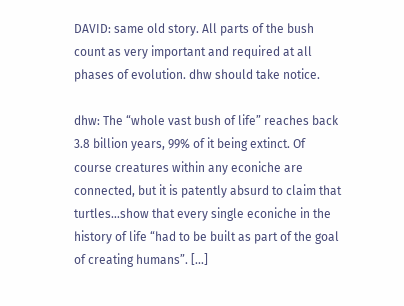DAVID: same old story. All parts of the bush count as very important and required at all phases of evolution. dhw should take notice.

dhw: The “whole vast bush of life” reaches back 3.8 billion years, 99% of it being extinct. Of course creatures within any econiche are connected, but it is patently absurd to claim that turtles…show that every single econiche in the history of life “had to be built as part of the goal of creating humans”. [...]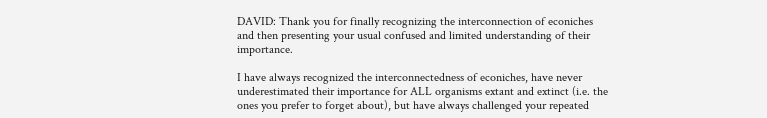DAVID: Thank you for finally recognizing the interconnection of econiches and then presenting your usual confused and limited understanding of their importance.

I have always recognized the interconnectedness of econiches, have never underestimated their importance for ALL organisms extant and extinct (i.e. the ones you prefer to forget about), but have always challenged your repeated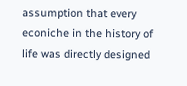assumption that every econiche in the history of life was directly designed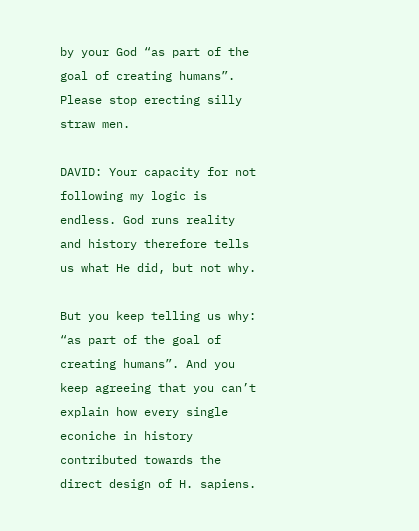by your God “as part of the goal of creating humans”. Please stop erecting silly straw men.

DAVID: Your capacity for not following my logic is endless. God runs reality and history therefore tells us what He did, but not why.

But you keep telling us why: “as part of the goal of creating humans”. And you keep agreeing that you can’t explain how every single econiche in history contributed towards the direct design of H. sapiens.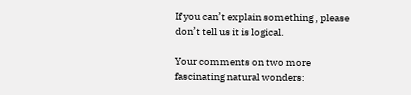If you can’t explain something , please don’t tell us it is logical.

Your comments on two more fascinating natural wonders: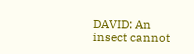DAVID: An insect cannot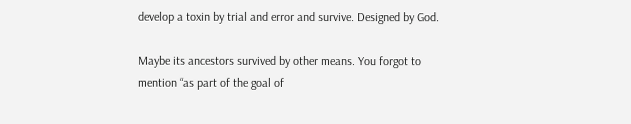develop a toxin by trial and error and survive. Designed by God.

Maybe its ancestors survived by other means. You forgot to mention “as part of the goal of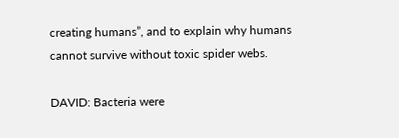creating humans”, and to explain why humans cannot survive without toxic spider webs.

DAVID: Bacteria were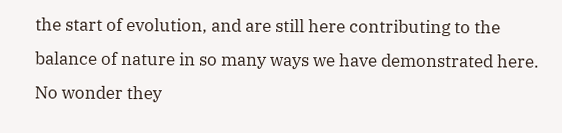the start of evolution, and are still here contributing to the balance of nature in so many ways we have demonstrated here. No wonder they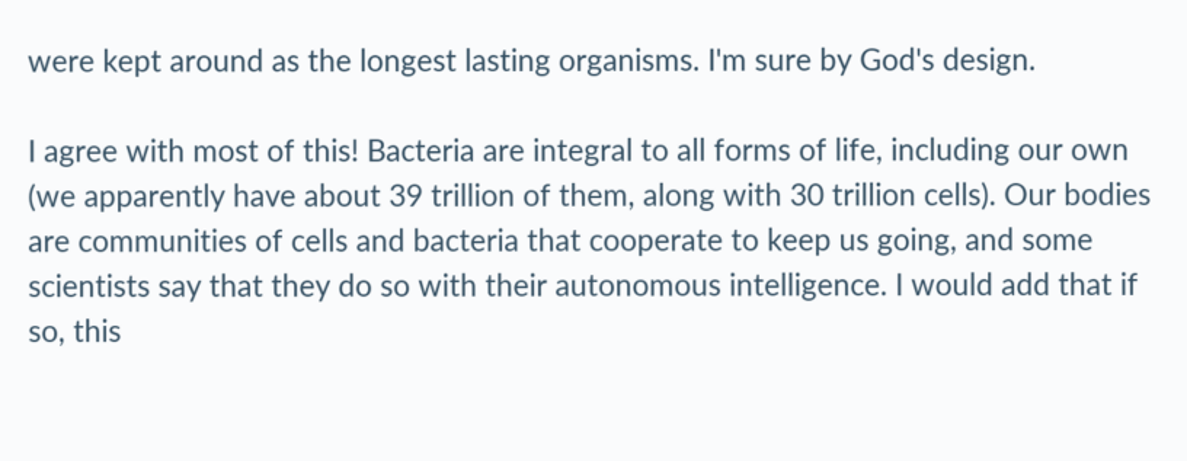were kept around as the longest lasting organisms. I'm sure by God's design.

I agree with most of this! Bacteria are integral to all forms of life, including our own (we apparently have about 39 trillion of them, along with 30 trillion cells). Our bodies are communities of cells and bacteria that cooperate to keep us going, and some scientists say that they do so with their autonomous intelligence. I would add that if so, this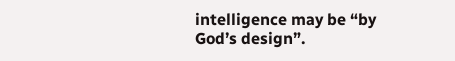intelligence may be “by God’s design”.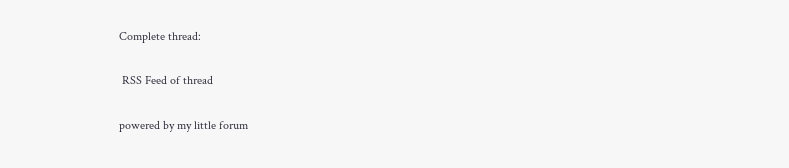Complete thread:

 RSS Feed of thread

powered by my little forum